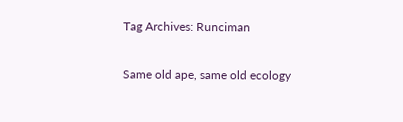Tag Archives: Runciman

Same old ape, same old ecology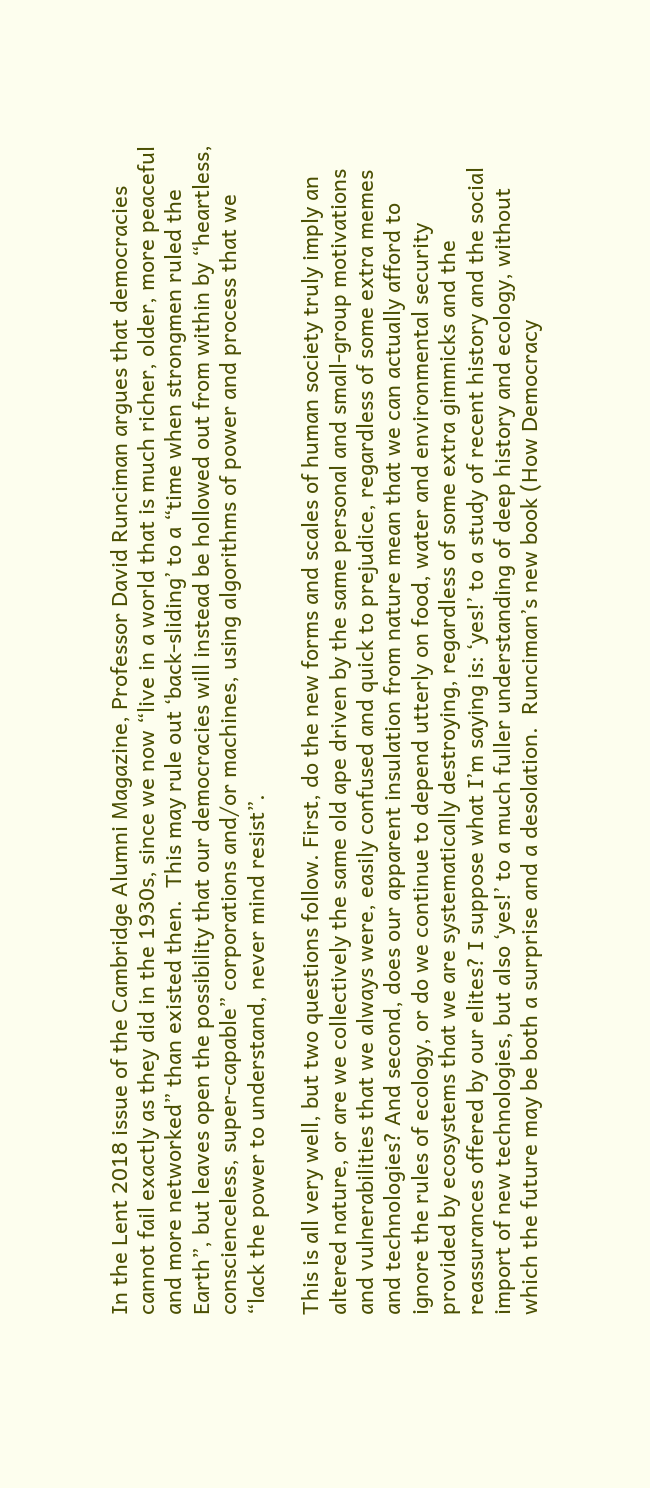In the Lent 2018 issue of the Cambridge Alumni Magazine, Professor David Runciman argues that democracies cannot fail exactly as they did in the 1930s, since we now “live in a world that is much richer, older, more peaceful and more networked” than existed then.  This may rule out ‘back-sliding’ to a “time when strongmen ruled the Earth”, but leaves open the possibility that our democracies will instead be hollowed out from within by “heartless, conscienceless, super-capable” corporations and/or machines, using algorithms of power and process that we “lack the power to understand, never mind resist”.

This is all very well, but two questions follow. First, do the new forms and scales of human society truly imply an altered nature, or are we collectively the same old ape driven by the same personal and small-group motivations and vulnerabilities that we always were, easily confused and quick to prejudice, regardless of some extra memes and technologies? And second, does our apparent insulation from nature mean that we can actually afford to ignore the rules of ecology, or do we continue to depend utterly on food, water and environmental security provided by ecosystems that we are systematically destroying, regardless of some extra gimmicks and the reassurances offered by our elites? I suppose what I’m saying is: ‘yes!’ to a study of recent history and the social import of new technologies, but also ‘yes!’ to a much fuller understanding of deep history and ecology, without which the future may be both a surprise and a desolation.  Runciman’s new book (How Democracy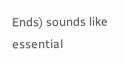Ends) sounds like essential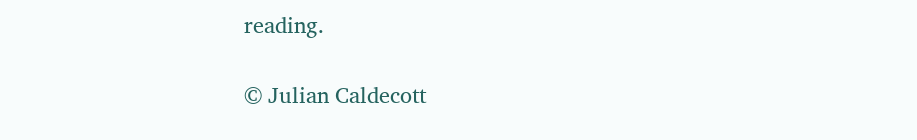reading.

© Julian Caldecott